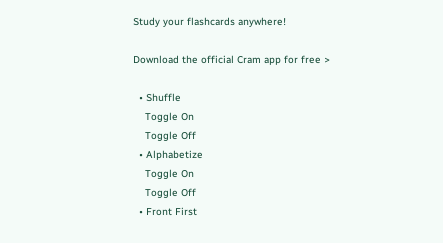Study your flashcards anywhere!

Download the official Cram app for free >

  • Shuffle
    Toggle On
    Toggle Off
  • Alphabetize
    Toggle On
    Toggle Off
  • Front First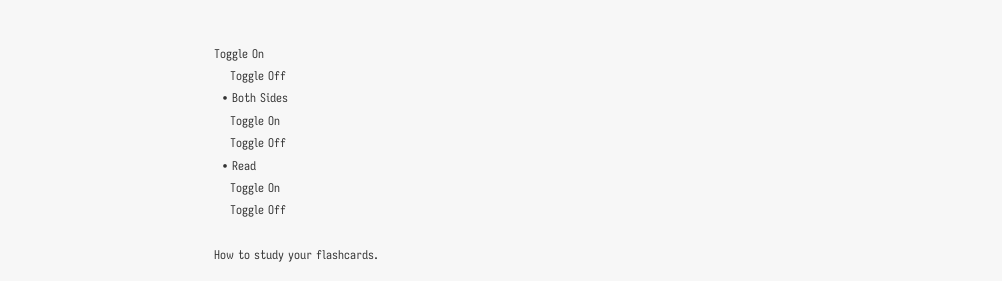Toggle On
    Toggle Off
  • Both Sides
    Toggle On
    Toggle Off
  • Read
    Toggle On
    Toggle Off

How to study your flashcards.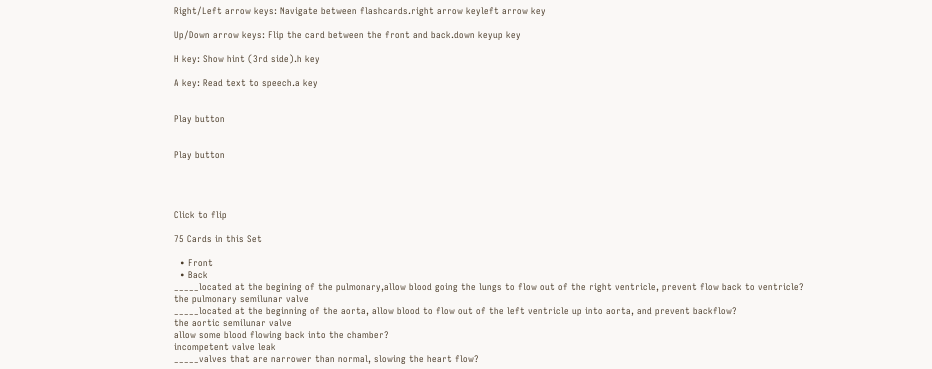Right/Left arrow keys: Navigate between flashcards.right arrow keyleft arrow key

Up/Down arrow keys: Flip the card between the front and back.down keyup key

H key: Show hint (3rd side).h key

A key: Read text to speech.a key


Play button


Play button




Click to flip

75 Cards in this Set

  • Front
  • Back
_____located at the begining of the pulmonary,allow blood going the lungs to flow out of the right ventricle, prevent flow back to ventricle?
the pulmonary semilunar valve
_____located at the beginning of the aorta, allow blood to flow out of the left ventricle up into aorta, and prevent backflow?
the aortic semilunar valve
allow some blood flowing back into the chamber?
incompetent valve leak
_____valves that are narrower than normal, slowing the heart flow?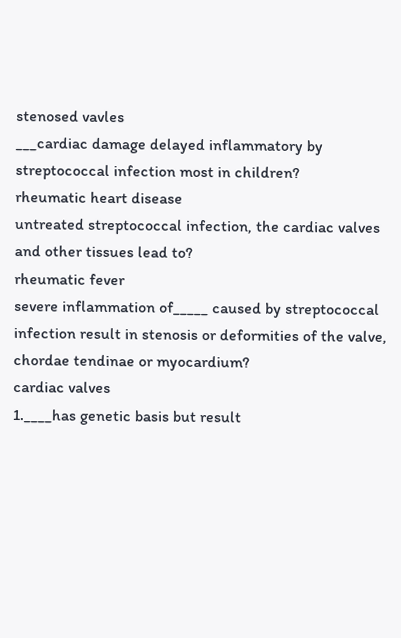stenosed vavles
___cardiac damage delayed inflammatory by streptococcal infection most in children?
rheumatic heart disease
untreated streptococcal infection, the cardiac valves and other tissues lead to?
rheumatic fever
severe inflammation of_____ caused by streptococcal infection result in stenosis or deformities of the valve, chordae tendinae or myocardium?
cardiac valves
1.____has genetic basis but result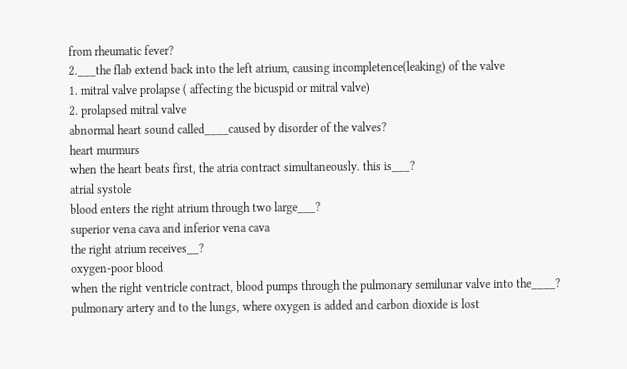from rheumatic fever?
2.___the flab extend back into the left atrium, causing incompletence(leaking) of the valve
1. mitral valve prolapse ( affecting the bicuspid or mitral valve)
2. prolapsed mitral valve
abnormal heart sound called____caused by disorder of the valves?
heart murmurs
when the heart beats first, the atria contract simultaneously. this is___?
atrial systole
blood enters the right atrium through two large___?
superior vena cava and inferior vena cava
the right atrium receives__?
oxygen-poor blood
when the right ventricle contract, blood pumps through the pulmonary semilunar valve into the____?
pulmonary artery and to the lungs, where oxygen is added and carbon dioxide is lost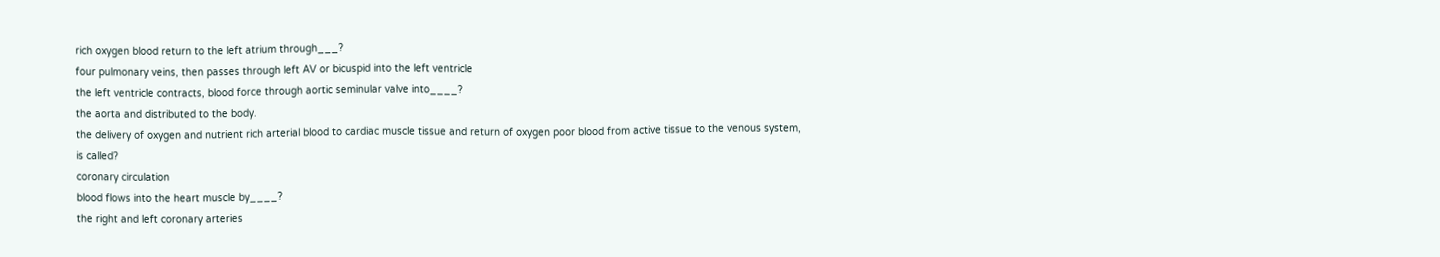rich oxygen blood return to the left atrium through___?
four pulmonary veins, then passes through left AV or bicuspid into the left ventricle
the left ventricle contracts, blood force through aortic seminular valve into____?
the aorta and distributed to the body.
the delivery of oxygen and nutrient rich arterial blood to cardiac muscle tissue and return of oxygen poor blood from active tissue to the venous system, is called?
coronary circulation
blood flows into the heart muscle by____?
the right and left coronary arteries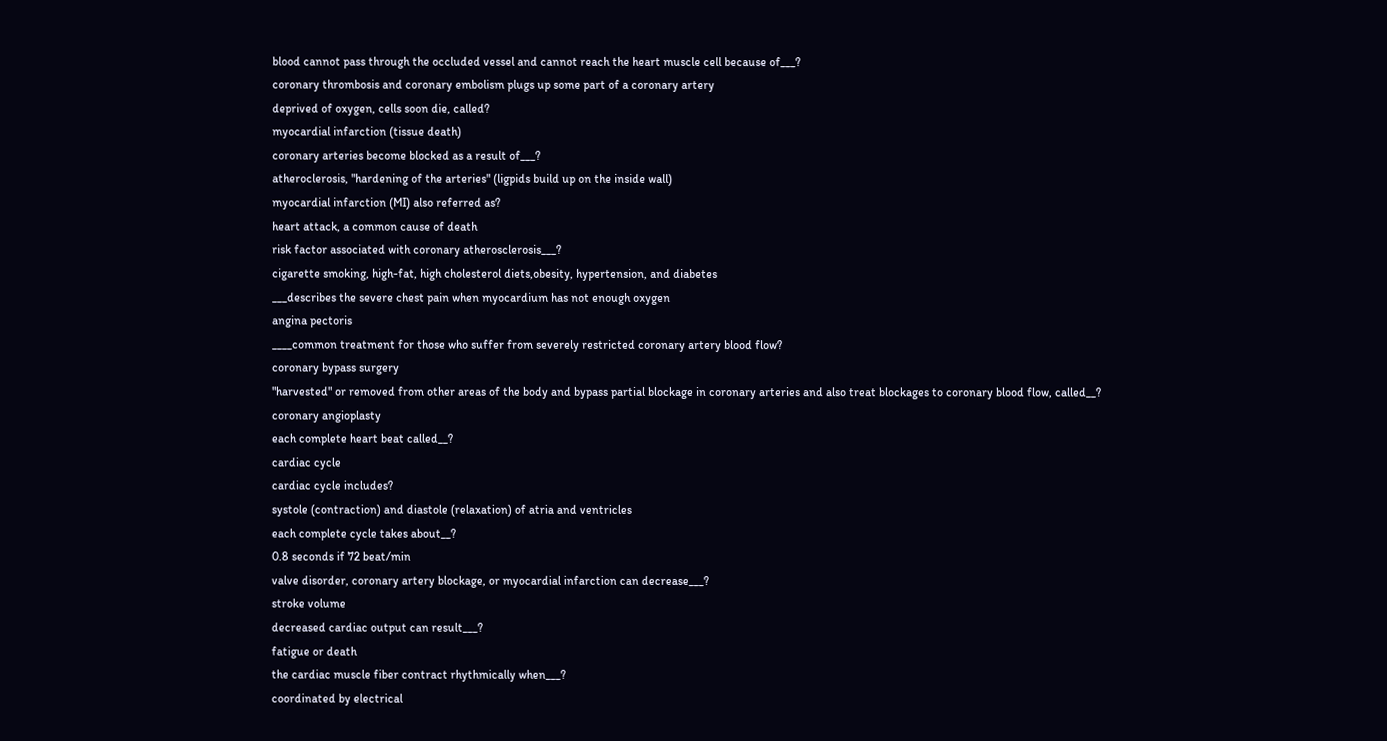blood cannot pass through the occluded vessel and cannot reach the heart muscle cell because of___?
coronary thrombosis and coronary embolism plugs up some part of a coronary artery
deprived of oxygen, cells soon die, called?
myocardial infarction (tissue death)
coronary arteries become blocked as a result of___?
atheroclerosis, "hardening of the arteries" (ligpids build up on the inside wall)
myocardial infarction (MI) also referred as?
heart attack, a common cause of death
risk factor associated with coronary atherosclerosis___?
cigarette smoking, high-fat, high cholesterol diets,obesity, hypertension, and diabetes
___describes the severe chest pain when myocardium has not enough oxygen
angina pectoris
____common treatment for those who suffer from severely restricted coronary artery blood flow?
coronary bypass surgery
"harvested" or removed from other areas of the body and bypass partial blockage in coronary arteries and also treat blockages to coronary blood flow, called__?
coronary angioplasty
each complete heart beat called__?
cardiac cycle
cardiac cycle includes?
systole (contraction) and diastole (relaxation) of atria and ventricles
each complete cycle takes about__?
0.8 seconds if 72 beat/min
valve disorder, coronary artery blockage, or myocardial infarction can decrease___?
stroke volume
decreased cardiac output can result___?
fatigue or death
the cardiac muscle fiber contract rhythmically when___?
coordinated by electrical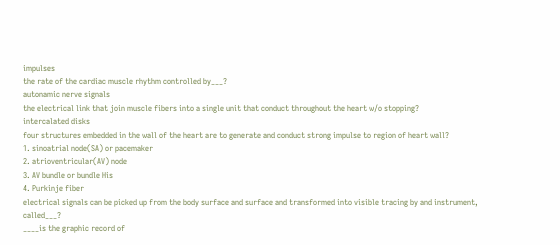impulses
the rate of the cardiac muscle rhythm controlled by___?
autonamic nerve signals
the electrical link that join muscle fibers into a single unit that conduct throughout the heart w/o stopping?
intercalated disks
four structures embedded in the wall of the heart are to generate and conduct strong impulse to region of heart wall?
1. sinoatrial node(SA) or pacemaker
2. atrioventricular(AV) node
3. AV bundle or bundle His
4. Purkinje fiber
electrical signals can be picked up from the body surface and surface and transformed into visible tracing by and instrument, called___?
____is the graphic record of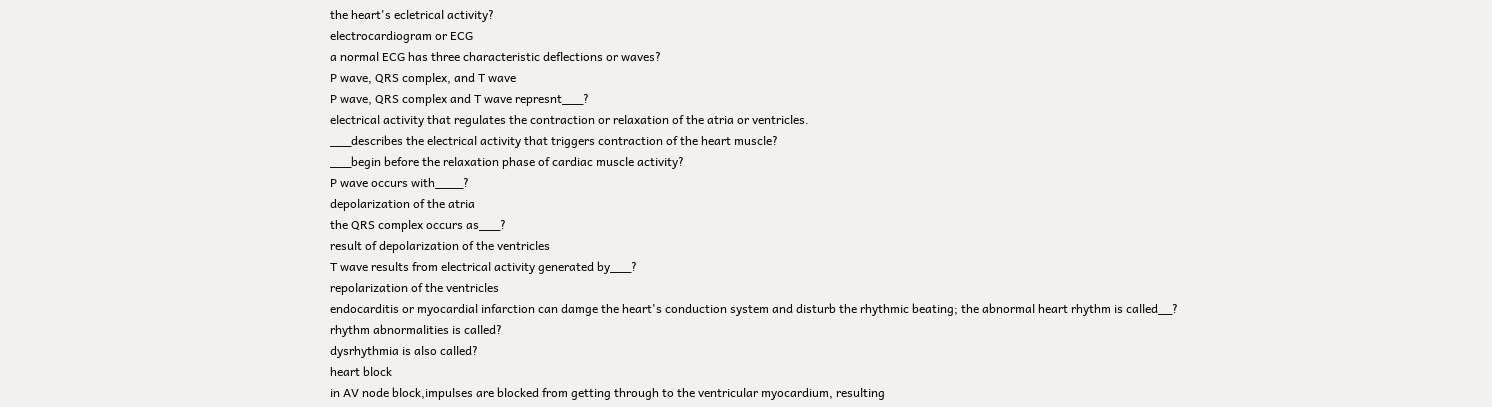the heart's ecletrical activity?
electrocardiogram or ECG
a normal ECG has three characteristic deflections or waves?
P wave, QRS complex, and T wave
P wave, QRS complex and T wave represnt___?
electrical activity that regulates the contraction or relaxation of the atria or ventricles.
___describes the electrical activity that triggers contraction of the heart muscle?
___begin before the relaxation phase of cardiac muscle activity?
P wave occurs with____?
depolarization of the atria
the QRS complex occurs as___?
result of depolarization of the ventricles
T wave results from electrical activity generated by___?
repolarization of the ventricles
endocarditis or myocardial infarction can damge the heart's conduction system and disturb the rhythmic beating; the abnormal heart rhythm is called__?
rhythm abnormalities is called?
dysrhythmia is also called?
heart block
in AV node block,impulses are blocked from getting through to the ventricular myocardium, resulting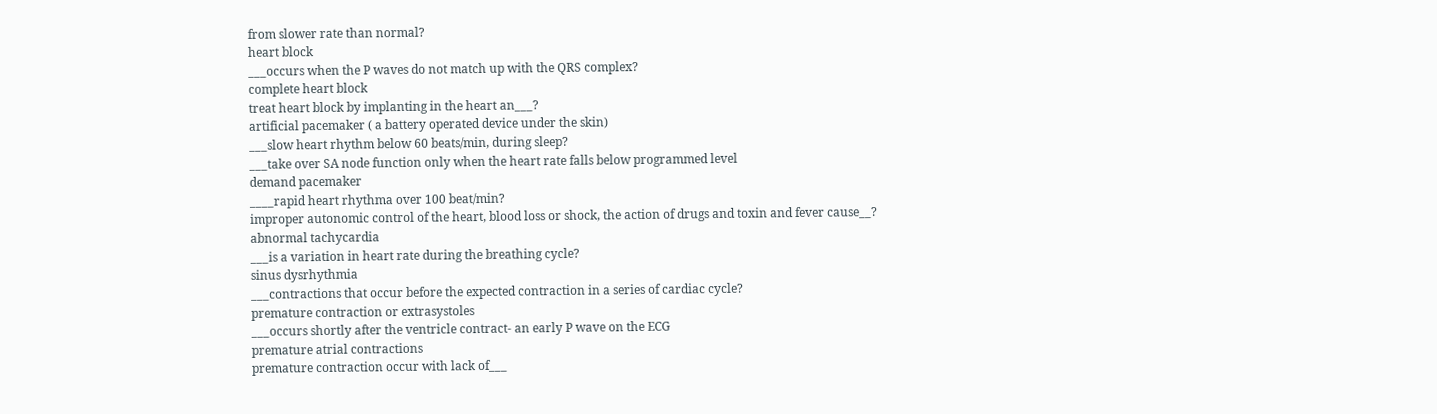from slower rate than normal?
heart block
___occurs when the P waves do not match up with the QRS complex?
complete heart block
treat heart block by implanting in the heart an___?
artificial pacemaker ( a battery operated device under the skin)
___slow heart rhythm below 60 beats/min, during sleep?
___take over SA node function only when the heart rate falls below programmed level
demand pacemaker
____rapid heart rhythma over 100 beat/min?
improper autonomic control of the heart, blood loss or shock, the action of drugs and toxin and fever cause__?
abnormal tachycardia
___is a variation in heart rate during the breathing cycle?
sinus dysrhythmia
___contractions that occur before the expected contraction in a series of cardiac cycle?
premature contraction or extrasystoles
___occurs shortly after the ventricle contract- an early P wave on the ECG
premature atrial contractions
premature contraction occur with lack of___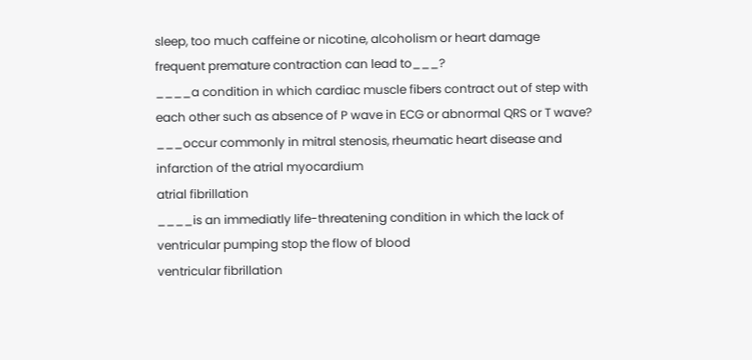sleep, too much caffeine or nicotine, alcoholism or heart damage
frequent premature contraction can lead to___?
____a condition in which cardiac muscle fibers contract out of step with each other such as absence of P wave in ECG or abnormal QRS or T wave?
___occur commonly in mitral stenosis, rheumatic heart disease and infarction of the atrial myocardium
atrial fibrillation
____is an immediatly life-threatening condition in which the lack of ventricular pumping stop the flow of blood
ventricular fibrillation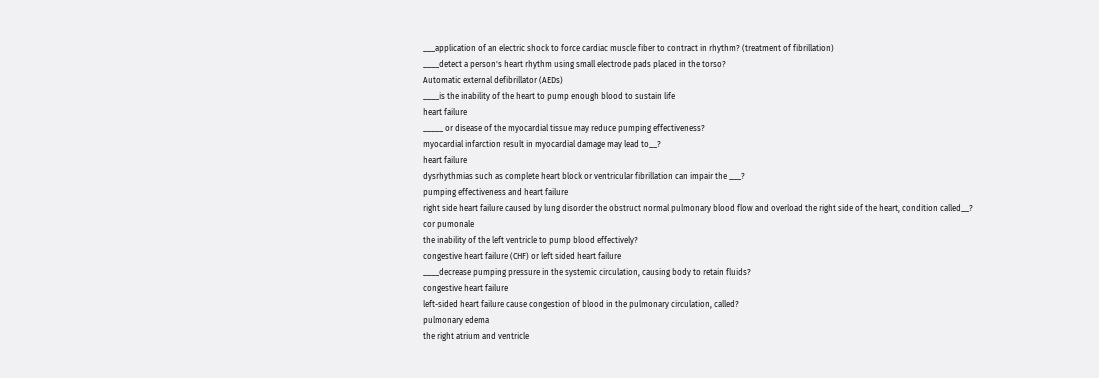___application of an electric shock to force cardiac muscle fiber to contract in rhythm? (treatment of fibrillation)
____detect a person's heart rhythm using small electrode pads placed in the torso?
Automatic external defibrillator (AEDs)
____is the inability of the heart to pump enough blood to sustain life
heart failure
_____ or disease of the myocardial tissue may reduce pumping effectiveness?
myocardial infarction result in myocardial damage may lead to__?
heart failure
dysrhythmias such as complete heart block or ventricular fibrillation can impair the ___?
pumping effectiveness and heart failure
right side heart failure caused by lung disorder the obstruct normal pulmonary blood flow and overload the right side of the heart, condition called__?
cor pumonale
the inability of the left ventricle to pump blood effectively?
congestive heart failure (CHF) or left sided heart failure
____decrease pumping pressure in the systemic circulation, causing body to retain fluids?
congestive heart failure
left-sided heart failure cause congestion of blood in the pulmonary circulation, called?
pulmonary edema
the right atrium and ventricle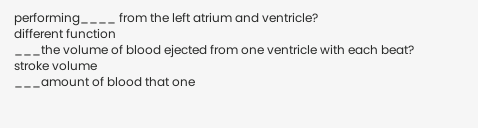performing____ from the left atrium and ventricle?
different function
___the volume of blood ejected from one ventricle with each beat?
stroke volume
___amount of blood that one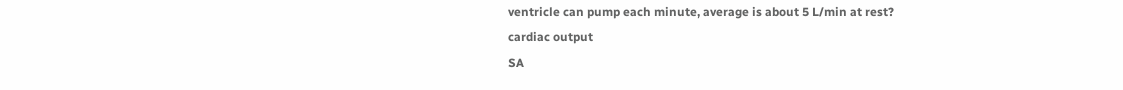ventricle can pump each minute, average is about 5 L/min at rest?
cardiac output
SA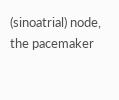(sinoatrial) node, the pacemaker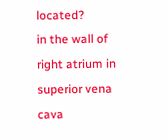located?
in the wall of right atrium in superior vena cava